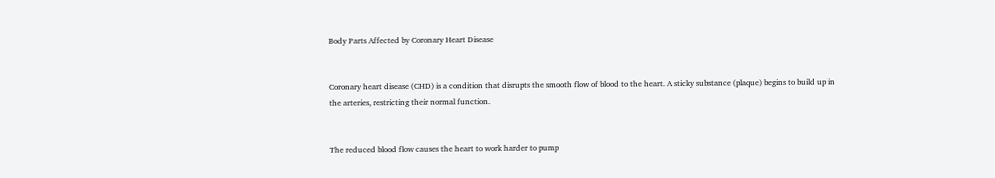Body Parts Affected by Coronary Heart Disease


Coronary heart disease (CHD) is a condition that disrupts the smooth flow of blood to the heart. A sticky substance (plaque) begins to build up in the arteries, restricting their normal function.


The reduced blood flow causes the heart to work harder to pump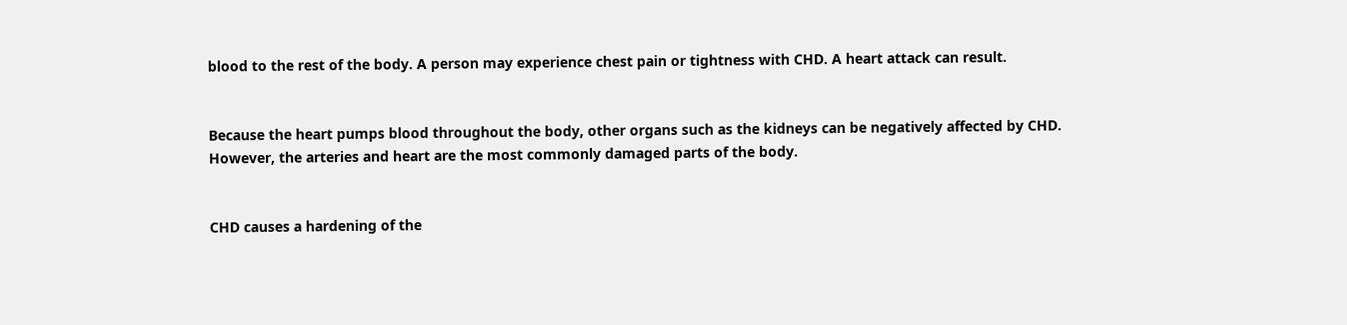blood to the rest of the body. A person may experience chest pain or tightness with CHD. A heart attack can result.


Because the heart pumps blood throughout the body, other organs such as the kidneys can be negatively affected by CHD. However, the arteries and heart are the most commonly damaged parts of the body.


CHD causes a hardening of the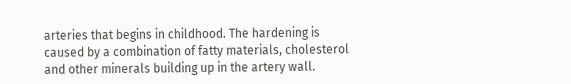arteries that begins in childhood. The hardening is caused by a combination of fatty materials, cholesterol and other minerals building up in the artery wall.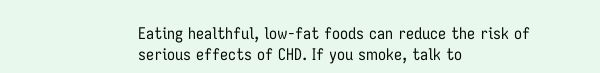Eating healthful, low-fat foods can reduce the risk of serious effects of CHD. If you smoke, talk to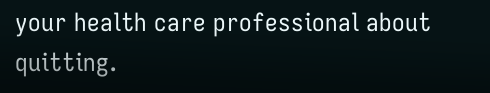your health care professional about quitting.